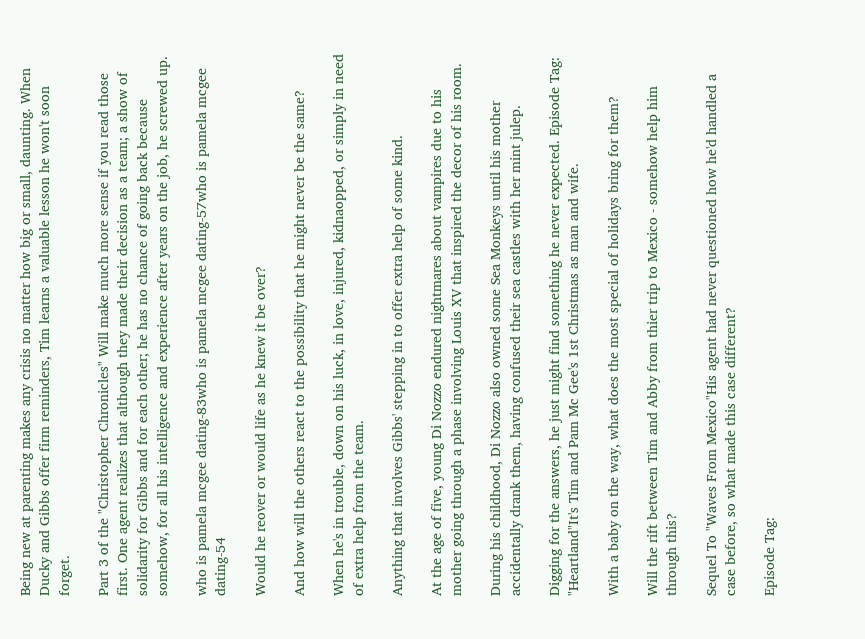Being new at parenting makes any crisis no matter how big or small, daunting. When Ducky and Gibbs offer firm reminders, Tim learns a valuable lesson he won't soon forget.

Part 3 of the "Christopher Chronicles" Will make much more sense if you read those first. One agent realizes that although they made their decision as a team; a show of solidarity for Gibbs and for each other; he has no chance of going back because somehow, for all his intelligence and experience after years on the job, he screwed up.

who is pamela mcgee dating-83who is pamela mcgee dating-57who is pamela mcgee dating-54

Would he reover or would life as he knew it be over?

And how will the others react to the possibility that he might never be the same?

When he's in trouble, down on his luck, in love, injured, kidnaopped, or simply in need of extra help from the team.

Anything that involves Gibbs' stepping in to offer extra help of some kind.

At the age of five, young Di Nozzo endured nightmares about vampires due to his mother going through a phase involving Louis XV that inspired the decor of his room.

During his childhood, Di Nozzo also owned some Sea Monkeys until his mother accidentally drank them, having confused their sea castles with her mint julep.

Digging for the answers, he just might find something he never expected. Episode Tag: "Heartland"It's Tim and Pam Mc Gee's 1st Christmas as man and wife.

With a baby on the way, what does the most special of holidays bring for them?

Will the rift between Tim and Abby from thier trip to Mexico - somehow help him through this?

Sequel To "Waves From Mexico"His agent had never questioned how he'd handled a case before, so what made this case different?

Episode Tag: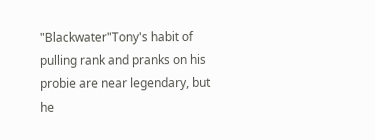"Blackwater"Tony's habit of pulling rank and pranks on his probie are near legendary, but he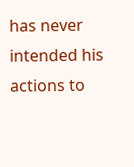has never intended his actions to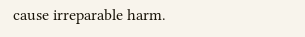cause irreparable harm.